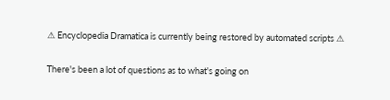⚠ Encyclopedia Dramatica is currently being restored by automated scripts ⚠

There's been a lot of questions as to what's going on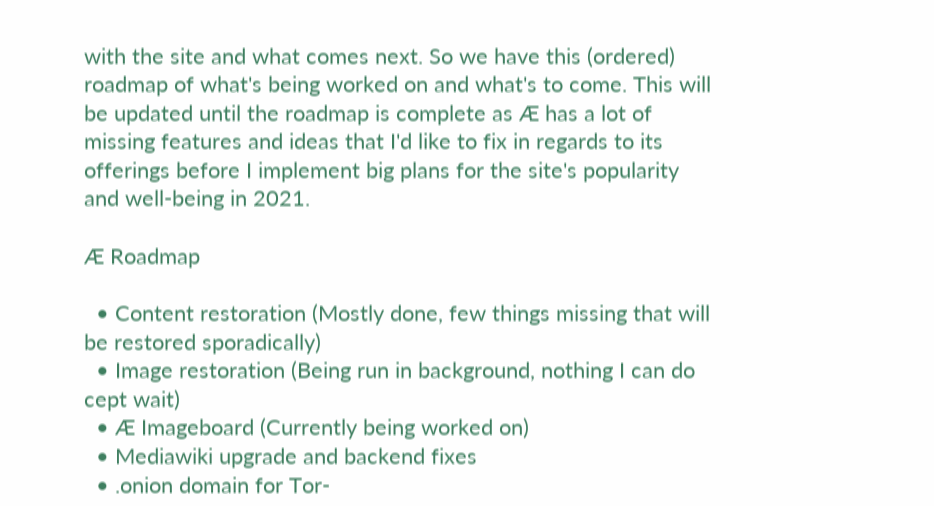with the site and what comes next. So we have this (ordered) roadmap of what's being worked on and what's to come. This will be updated until the roadmap is complete as Æ has a lot of missing features and ideas that I'd like to fix in regards to its offerings before I implement big plans for the site's popularity and well-being in 2021.

Æ Roadmap

  • Content restoration (Mostly done, few things missing that will be restored sporadically)
  • Image restoration (Being run in background, nothing I can do cept wait)
  • Æ Imageboard (Currently being worked on)
  • Mediawiki upgrade and backend fixes
  • .onion domain for Tor-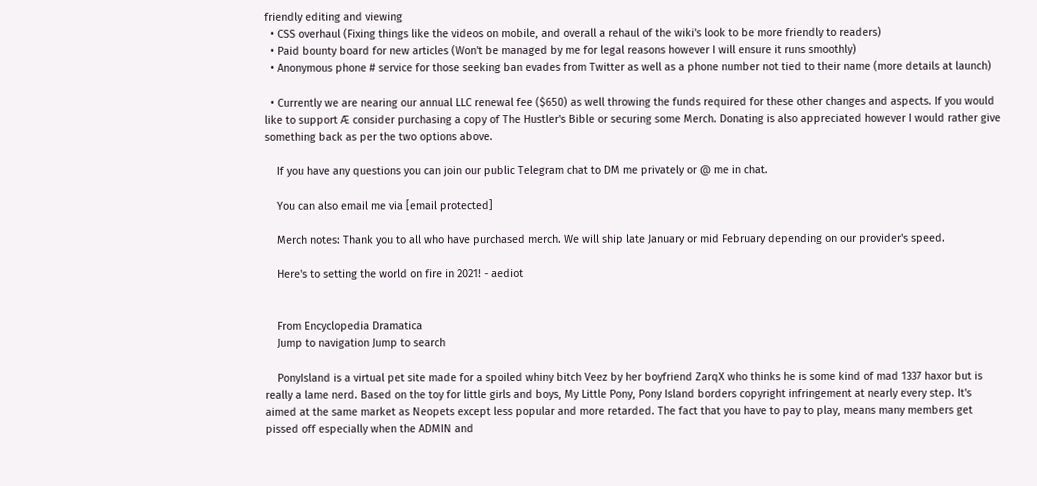friendly editing and viewing
  • CSS overhaul (Fixing things like the videos on mobile, and overall a rehaul of the wiki's look to be more friendly to readers)
  • Paid bounty board for new articles (Won't be managed by me for legal reasons however I will ensure it runs smoothly)
  • Anonymous phone # service for those seeking ban evades from Twitter as well as a phone number not tied to their name (more details at launch)

  • Currently we are nearing our annual LLC renewal fee ($650) as well throwing the funds required for these other changes and aspects. If you would like to support Æ consider purchasing a copy of The Hustler's Bible or securing some Merch. Donating is also appreciated however I would rather give something back as per the two options above.

    If you have any questions you can join our public Telegram chat to DM me privately or @ me in chat.

    You can also email me via [email protected]

    Merch notes: Thank you to all who have purchased merch. We will ship late January or mid February depending on our provider's speed.

    Here's to setting the world on fire in 2021! - aediot


    From Encyclopedia Dramatica
    Jump to navigation Jump to search

    PonyIsland is a virtual pet site made for a spoiled whiny bitch Veez by her boyfriend ZarqX who thinks he is some kind of mad 1337 haxor but is really a lame nerd. Based on the toy for little girls and boys, My Little Pony, Pony Island borders copyright infringement at nearly every step. It's aimed at the same market as Neopets except less popular and more retarded. The fact that you have to pay to play, means many members get pissed off especially when the ADMIN and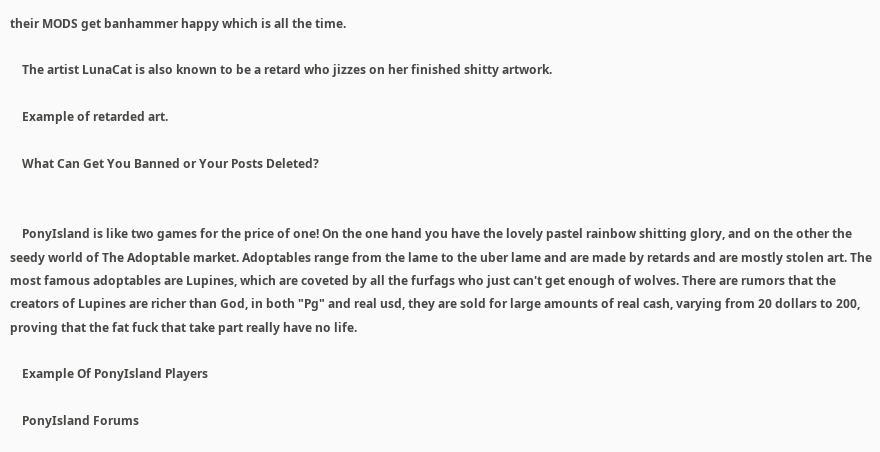their MODS get banhammer happy which is all the time.

    The artist LunaCat is also known to be a retard who jizzes on her finished shitty artwork.

    Example of retarded art.

    What Can Get You Banned or Your Posts Deleted?


    PonyIsland is like two games for the price of one! On the one hand you have the lovely pastel rainbow shitting glory, and on the other the seedy world of The Adoptable market. Adoptables range from the lame to the uber lame and are made by retards and are mostly stolen art. The most famous adoptables are Lupines, which are coveted by all the furfags who just can't get enough of wolves. There are rumors that the creators of Lupines are richer than God, in both "Pg" and real usd, they are sold for large amounts of real cash, varying from 20 dollars to 200, proving that the fat fuck that take part really have no life.

    Example Of PonyIsland Players

    PonyIsland Forums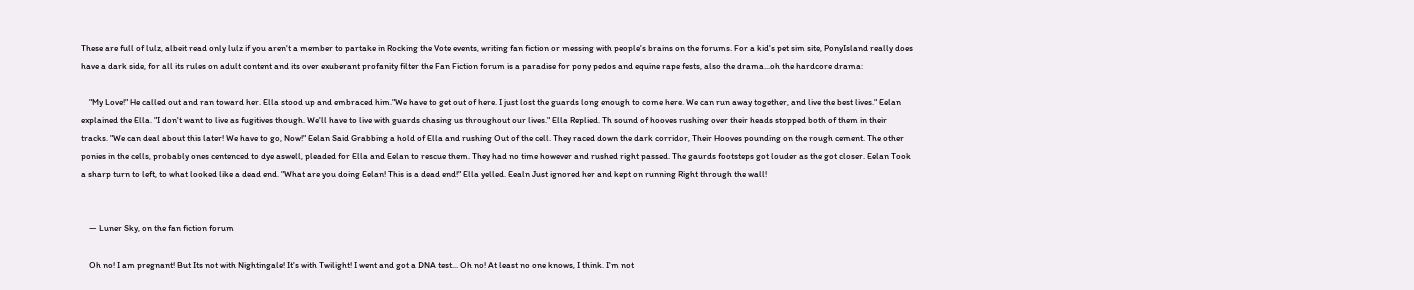These are full of lulz, albeit read only lulz if you aren't a member to partake in Rocking the Vote events, writing fan fiction or messing with people's brains on the forums. For a kid's pet sim site, PonyIsland really does have a dark side, for all its rules on adult content and its over exuberant profanity filter the Fan Fiction forum is a paradise for pony pedos and equine rape fests, also the drama...oh the hardcore drama:

    "My Love!" He called out and ran toward her. Ella stood up and embraced him."We have to get out of here. I just lost the guards long enough to come here. We can run away together, and live the best lives." Eelan explained the Ella. "I don't want to live as fugitives though. We'll have to live with guards chasing us throughout our lives." Ella Replied. Th sound of hooves rushing over their heads stopped both of them in their tracks. "We can deal about this later! We have to go, Now!" Eelan Said Grabbing a hold of Ella and rushing Out of the cell. They raced down the dark corridor, Their Hooves pounding on the rough cement. The other ponies in the cells, probably ones centenced to dye aswell, pleaded for Ella and Eelan to rescue them. They had no time however and rushed right passed. The gaurds footsteps got louder as the got closer. Eelan Took a sharp turn to left, to what looked like a dead end. "What are you doing Eelan! This is a dead end!" Ella yelled. Eealn Just ignored her and kept on running Right through the wall!


    — Luner Sky, on the fan fiction forum

    Oh no! I am pregnant! But Its not with Nightingale! It's with Twilight! I went and got a DNA test... Oh no! At least no one knows, I think. I'm not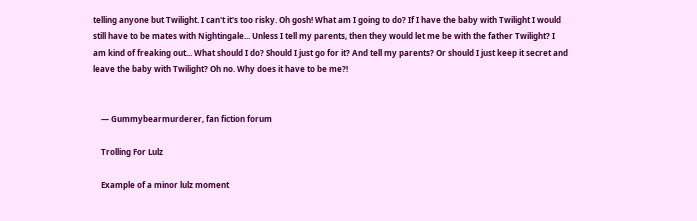telling anyone but Twilight. I can't it's too risky. Oh gosh! What am I going to do? If I have the baby with Twilight I would still have to be mates with Nightingale... Unless I tell my parents, then they would let me be with the father Twilight? I am kind of freaking out... What should I do? Should I just go for it? And tell my parents? Or should I just keep it secret and leave the baby with Twilight? Oh no. Why does it have to be me?!


    — Gummybearmurderer, fan fiction forum

    Trolling For Lulz

    Example of a minor lulz moment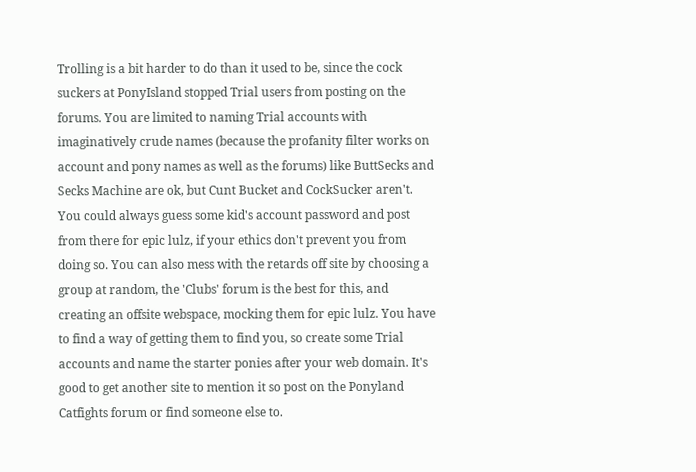Trolling is a bit harder to do than it used to be, since the cock suckers at PonyIsland stopped Trial users from posting on the forums. You are limited to naming Trial accounts with imaginatively crude names (because the profanity filter works on account and pony names as well as the forums) like ButtSecks and Secks Machine are ok, but Cunt Bucket and CockSucker aren't. You could always guess some kid's account password and post from there for epic lulz, if your ethics don't prevent you from doing so. You can also mess with the retards off site by choosing a group at random, the 'Clubs' forum is the best for this, and creating an offsite webspace, mocking them for epic lulz. You have to find a way of getting them to find you, so create some Trial accounts and name the starter ponies after your web domain. It's good to get another site to mention it so post on the Ponyland Catfights forum or find someone else to.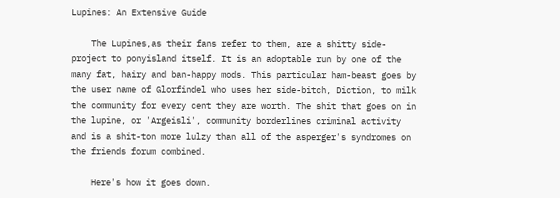Lupines: An Extensive Guide

    The Lupines,as their fans refer to them, are a shitty side-project to ponyisland itself. It is an adoptable run by one of the many fat, hairy and ban-happy mods. This particular ham-beast goes by the user name of Glorfindel who uses her side-bitch, Diction, to milk the community for every cent they are worth. The shit that goes on in the lupine, or 'Argeisli', community borderlines criminal activity and is a shit-ton more lulzy than all of the asperger's syndromes on the friends forum combined.

    Here's how it goes down.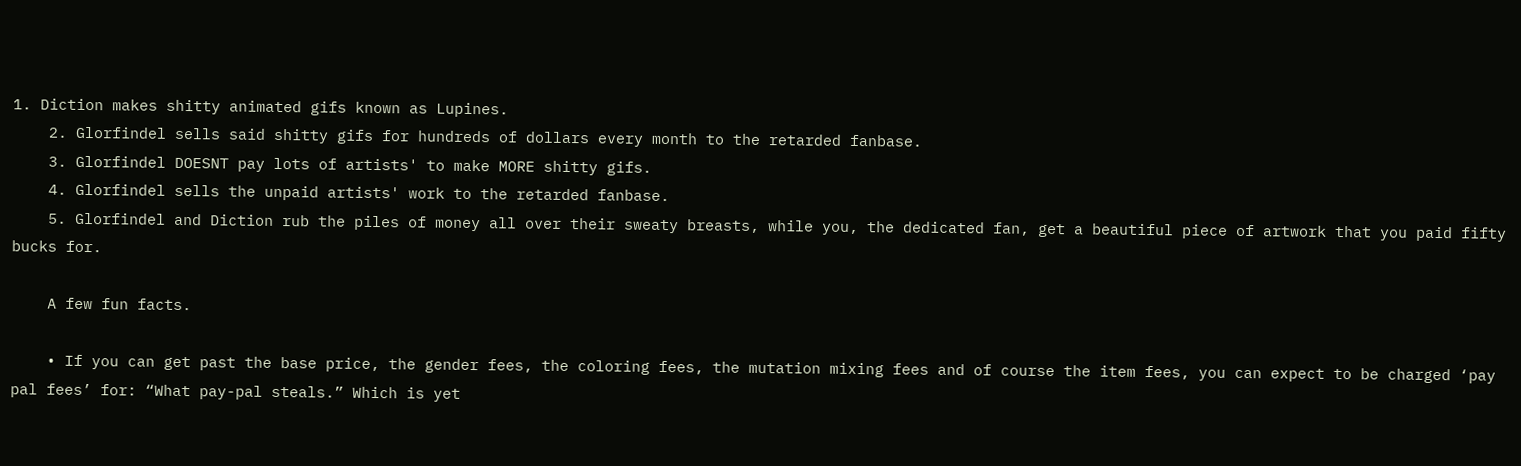1. Diction makes shitty animated gifs known as Lupines.
    2. Glorfindel sells said shitty gifs for hundreds of dollars every month to the retarded fanbase.
    3. Glorfindel DOESNT pay lots of artists' to make MORE shitty gifs.
    4. Glorfindel sells the unpaid artists' work to the retarded fanbase.
    5. Glorfindel and Diction rub the piles of money all over their sweaty breasts, while you, the dedicated fan, get a beautiful piece of artwork that you paid fifty bucks for.

    A few fun facts.

    • If you can get past the base price, the gender fees, the coloring fees, the mutation mixing fees and of course the item fees, you can expect to be charged ‘pay pal fees’ for: “What pay-pal steals.” Which is yet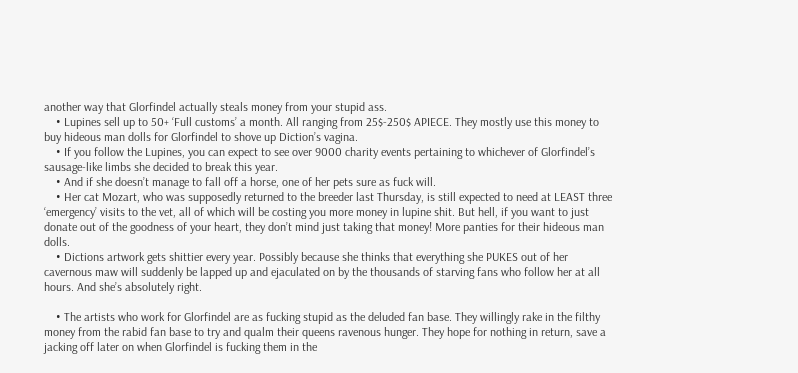another way that Glorfindel actually steals money from your stupid ass.
    • Lupines sell up to 50+ ‘Full customs’ a month. All ranging from 25$-250$ APIECE. They mostly use this money to buy hideous man dolls for Glorfindel to shove up Diction’s vagina.
    • If you follow the Lupines, you can expect to see over 9000 charity events pertaining to whichever of Glorfindel’s sausage-like limbs she decided to break this year.
    • And if she doesn’t manage to fall off a horse, one of her pets sure as fuck will.
    • Her cat Mozart, who was supposedly returned to the breeder last Thursday, is still expected to need at LEAST three ‘emergency’ visits to the vet, all of which will be costing you more money in lupine shit. But hell, if you want to just donate out of the goodness of your heart, they don’t mind just taking that money! More panties for their hideous man dolls.
    • Dictions artwork gets shittier every year. Possibly because she thinks that everything she PUKES out of her cavernous maw will suddenly be lapped up and ejaculated on by the thousands of starving fans who follow her at all hours. And she’s absolutely right.

    • The artists who work for Glorfindel are as fucking stupid as the deluded fan base. They willingly rake in the filthy money from the rabid fan base to try and qualm their queens ravenous hunger. They hope for nothing in return, save a jacking off later on when Glorfindel is fucking them in the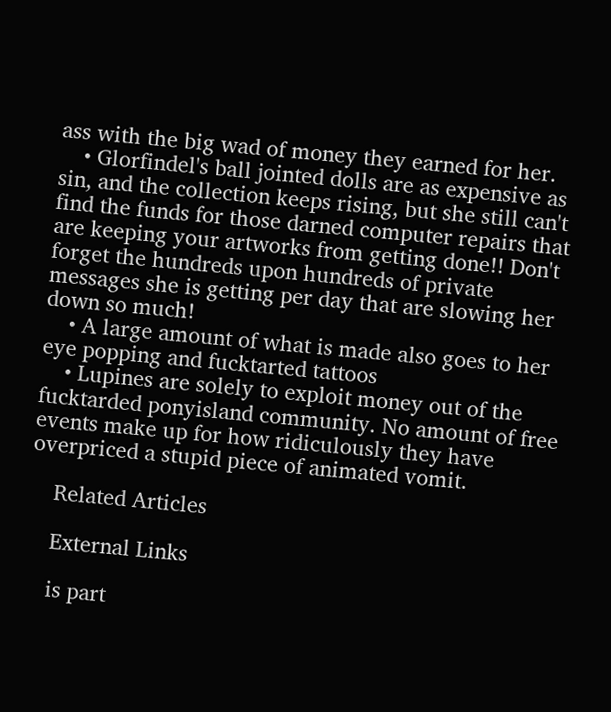ass with the big wad of money they earned for her.
    • Glorfindel's ball jointed dolls are as expensive as sin, and the collection keeps rising, but she still can't find the funds for those darned computer repairs that are keeping your artworks from getting done!! Don't forget the hundreds upon hundreds of private messages she is getting per day that are slowing her down so much!
    • A large amount of what is made also goes to her eye popping and fucktarted tattoos
    • Lupines are solely to exploit money out of the fucktarded ponyisland community. No amount of free events make up for how ridiculously they have overpriced a stupid piece of animated vomit.

    Related Articles

    External Links

    is part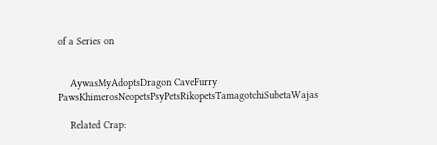of a Series on


    AywasMyAdoptsDragon CaveFurry PawsKhimerosNeopetsPsyPetsRikopetsTamagotchiSubetaWajas

    Related Crap: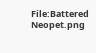File:Battered Neopet.png